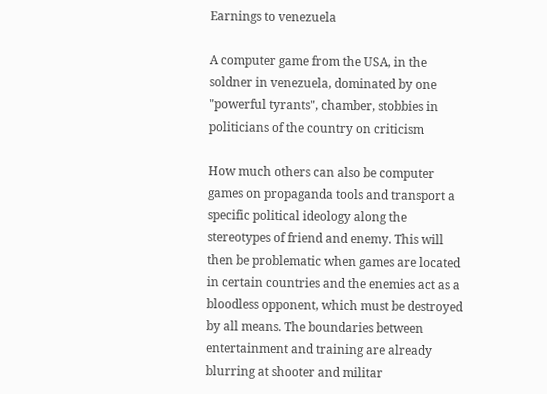Earnings to venezuela

A computer game from the USA, in the soldner in venezuela, dominated by one "powerful tyrants", chamber, stobbies in politicians of the country on criticism

How much others can also be computer games on propaganda tools and transport a specific political ideology along the stereotypes of friend and enemy. This will then be problematic when games are located in certain countries and the enemies act as a bloodless opponent, which must be destroyed by all means. The boundaries between entertainment and training are already blurring at shooter and militar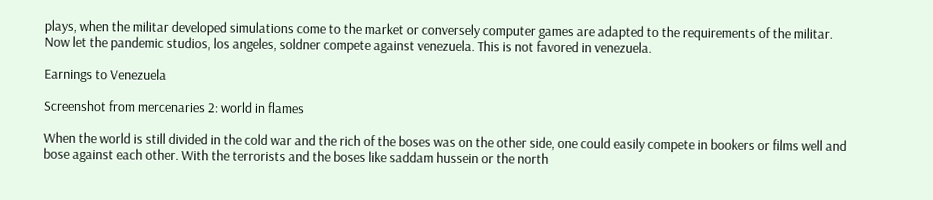plays, when the militar developed simulations come to the market or conversely computer games are adapted to the requirements of the militar. Now let the pandemic studios, los angeles, soldner compete against venezuela. This is not favored in venezuela.

Earnings to Venezuela

Screenshot from mercenaries 2: world in flames

When the world is still divided in the cold war and the rich of the boses was on the other side, one could easily compete in bookers or films well and bose against each other. With the terrorists and the boses like saddam hussein or the north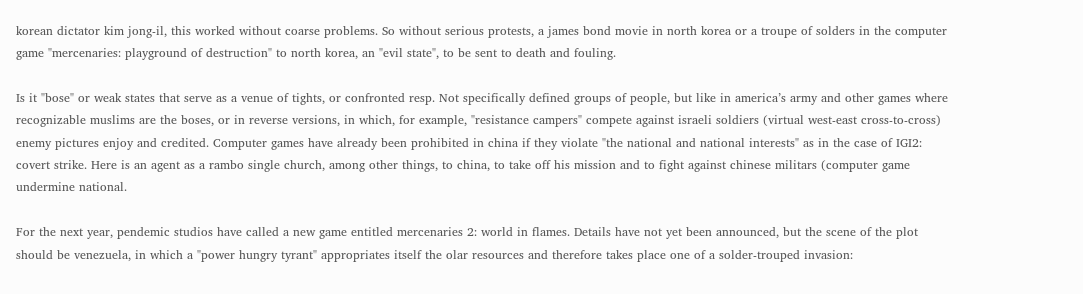korean dictator kim jong-il, this worked without coarse problems. So without serious protests, a james bond movie in north korea or a troupe of solders in the computer game "mercenaries: playground of destruction" to north korea, an "evil state", to be sent to death and fouling.

Is it "bose" or weak states that serve as a venue of tights, or confronted resp. Not specifically defined groups of people, but like in america’s army and other games where recognizable muslims are the boses, or in reverse versions, in which, for example, "resistance campers" compete against israeli soldiers (virtual west-east cross-to-cross) enemy pictures enjoy and credited. Computer games have already been prohibited in china if they violate "the national and national interests" as in the case of IGI2: covert strike. Here is an agent as a rambo single church, among other things, to china, to take off his mission and to fight against chinese militars (computer game undermine national.

For the next year, pendemic studios have called a new game entitled mercenaries 2: world in flames. Details have not yet been announced, but the scene of the plot should be venezuela, in which a "power hungry tyrant" appropriates itself the olar resources and therefore takes place one of a solder-trouped invasion: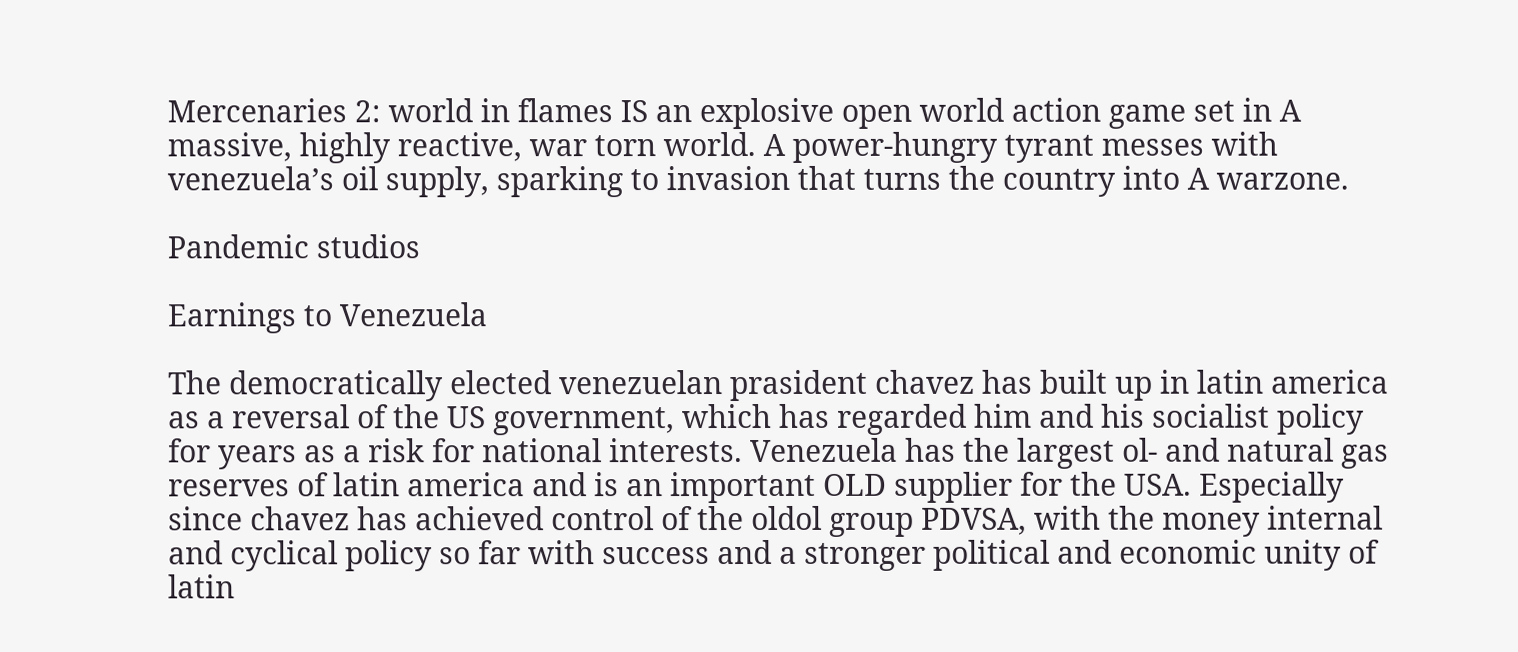Mercenaries 2: world in flames IS an explosive open world action game set in A massive, highly reactive, war torn world. A power-hungry tyrant messes with venezuela’s oil supply, sparking to invasion that turns the country into A warzone.

Pandemic studios

Earnings to Venezuela

The democratically elected venezuelan prasident chavez has built up in latin america as a reversal of the US government, which has regarded him and his socialist policy for years as a risk for national interests. Venezuela has the largest ol- and natural gas reserves of latin america and is an important OLD supplier for the USA. Especially since chavez has achieved control of the oldol group PDVSA, with the money internal and cyclical policy so far with success and a stronger political and economic unity of latin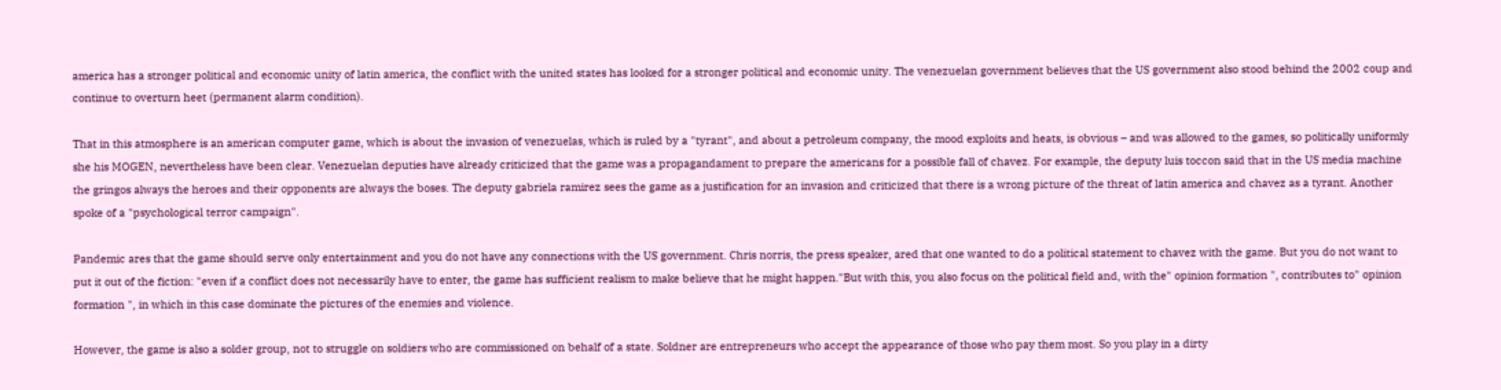america has a stronger political and economic unity of latin america, the conflict with the united states has looked for a stronger political and economic unity. The venezuelan government believes that the US government also stood behind the 2002 coup and continue to overturn heet (permanent alarm condition).

That in this atmosphere is an american computer game, which is about the invasion of venezuelas, which is ruled by a "tyrant", and about a petroleum company, the mood exploits and heats, is obvious – and was allowed to the games, so politically uniformly she his MOGEN, nevertheless have been clear. Venezuelan deputies have already criticized that the game was a propagandament to prepare the americans for a possible fall of chavez. For example, the deputy luis toccon said that in the US media machine the gringos always the heroes and their opponents are always the boses. The deputy gabriela ramirez sees the game as a justification for an invasion and criticized that there is a wrong picture of the threat of latin america and chavez as a tyrant. Another spoke of a "psychological terror campaign".

Pandemic ares that the game should serve only entertainment and you do not have any connections with the US government. Chris norris, the press speaker, ared that one wanted to do a political statement to chavez with the game. But you do not want to put it out of the fiction: "even if a conflict does not necessarily have to enter, the game has sufficient realism to make believe that he might happen."But with this, you also focus on the political field and, with the" opinion formation ", contributes to" opinion formation ", in which in this case dominate the pictures of the enemies and violence.

However, the game is also a solder group, not to struggle on soldiers who are commissioned on behalf of a state. Soldner are entrepreneurs who accept the appearance of those who pay them most. So you play in a dirty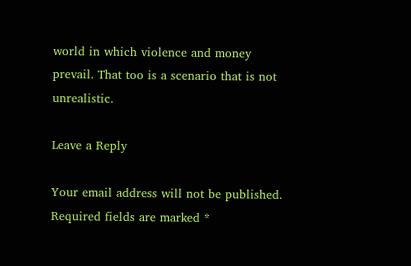world in which violence and money prevail. That too is a scenario that is not unrealistic.

Leave a Reply

Your email address will not be published. Required fields are marked *